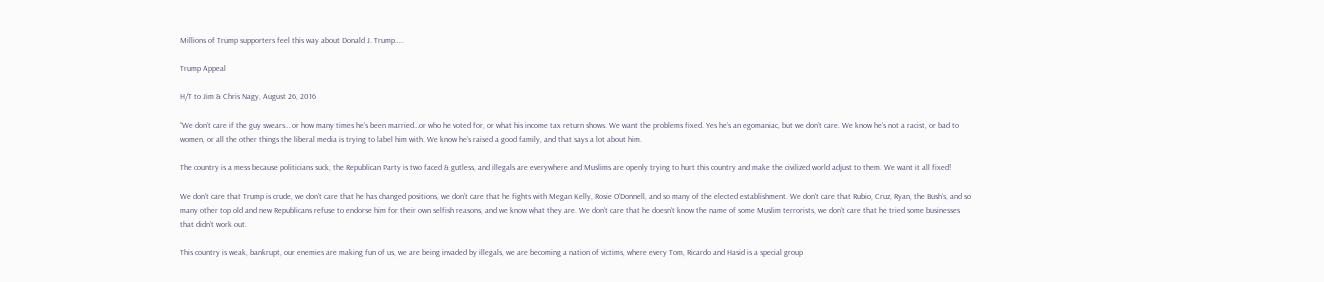Millions of Trump supporters feel this way about Donald J. Trump…..

Trump Appeal

H/T to Jim & Chris Nagy, August 26, 2016

“We don’t care if the guy swears… or how many times he’s been married…or who he voted for, or what his income tax return shows. We want the problems fixed. Yes he’s an egomaniac, but we don’t care. We know he’s not a racist, or bad to women, or all the other things the liberal media is trying to label him with. We know he’s raised a good family, and that says a lot about him.

The country is a mess because politicians suck, the Republican Party is two faced & gutless, and illegals are everywhere and Muslims are openly trying to hurt this country and make the civilized world adjust to them. We want it all fixed!

We don’t care that Trump is crude, we don’t care that he has changed positions, we don’t care that he fights with Megan Kelly, Rosie O’Donnell, and so many of the elected establishment. We don’t care that Rubio, Cruz, Ryan, the Bush’s, and so many other top old and new Republicans refuse to endorse him for their own selfish reasons, and we know what they are. We don’t care that he doesn’t know the name of some Muslim terrorists, we don’t care that he tried some businesses that didn’t work out.

This country is weak, bankrupt, our enemies are making fun of us, we are being invaded by illegals, we are becoming a nation of victims, where every Tom, Ricardo and Hasid is a special group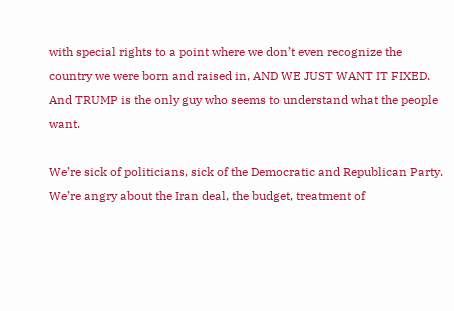with special rights to a point where we don’t even recognize the country we were born and raised in, AND WE JUST WANT IT FIXED. And TRUMP is the only guy who seems to understand what the people want.

We’re sick of politicians, sick of the Democratic and Republican Party. We’re angry about the Iran deal, the budget, treatment of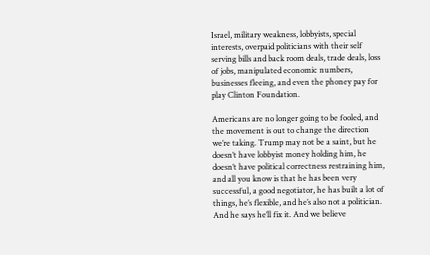Israel, military weakness, lobbyists, special interests, overpaid politicians with their self serving bills and back room deals, trade deals, loss of jobs, manipulated economic numbers, businesses fleeing, and even the phoney pay for play Clinton Foundation.

Americans are no longer going to be fooled, and the movement is out to change the direction we’re taking. Trump may not be a saint, but he doesn’t have lobbyist money holding him, he doesn’t have political correctness restraining him, and all you know is that he has been very successful, a good negotiator, he has built a lot of things, he’s flexible, and he’s also not a politician. And he says he’ll fix it. And we believe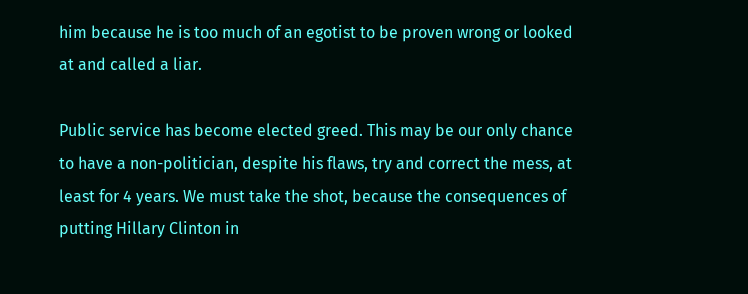him because he is too much of an egotist to be proven wrong or looked at and called a liar.

Public service has become elected greed. This may be our only chance to have a non-politician, despite his flaws, try and correct the mess, at least for 4 years. We must take the shot, because the consequences of putting Hillary Clinton in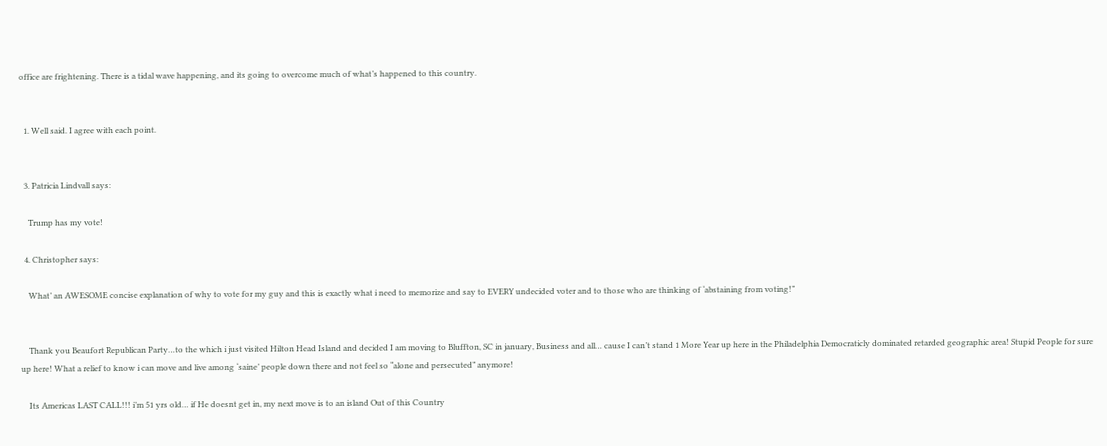office are frightening. There is a tidal wave happening, and its going to overcome much of what’s happened to this country.


  1. Well said. I agree with each point.


  3. Patricia Lindvall says:

    Trump has my vote!

  4. Christopher says:

    What’ an AWESOME concise explanation of why to vote for my guy and this is exactly what i need to memorize and say to EVERY undecided voter and to those who are thinking of ‘abstaining from voting!”


    Thank you Beaufort Republican Party…to the which i just visited Hilton Head Island and decided I am moving to Bluffton, SC in january, Business and all… cause I can’t stand 1 More Year up here in the Philadelphia Democraticly dominated retarded geographic area! Stupid People for sure up here! What a relief to know i can move and live among ‘saine’ people down there and not feel so “alone and persecuted” anymore!

    Its Americas LAST CALL!!! i’m 51 yrs old… if He doesnt get in, my next move is to an island Out of this Country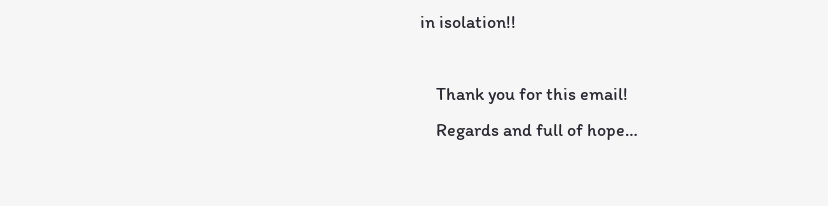in isolation!!

    Thank you for this email!
    Regards and full of hope…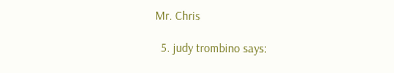Mr. Chris

  5. judy trombino says: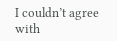I couldn’t agree with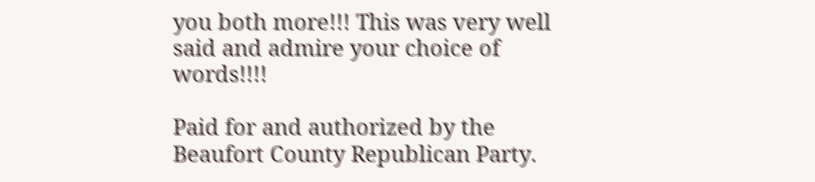you both more!!! This was very well said and admire your choice of words!!!!

Paid for and authorized by the Beaufort County Republican Party.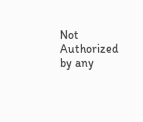Not Authorized by any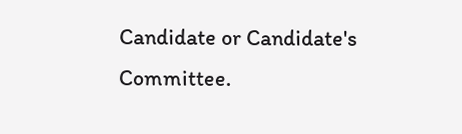Candidate or Candidate's Committee.